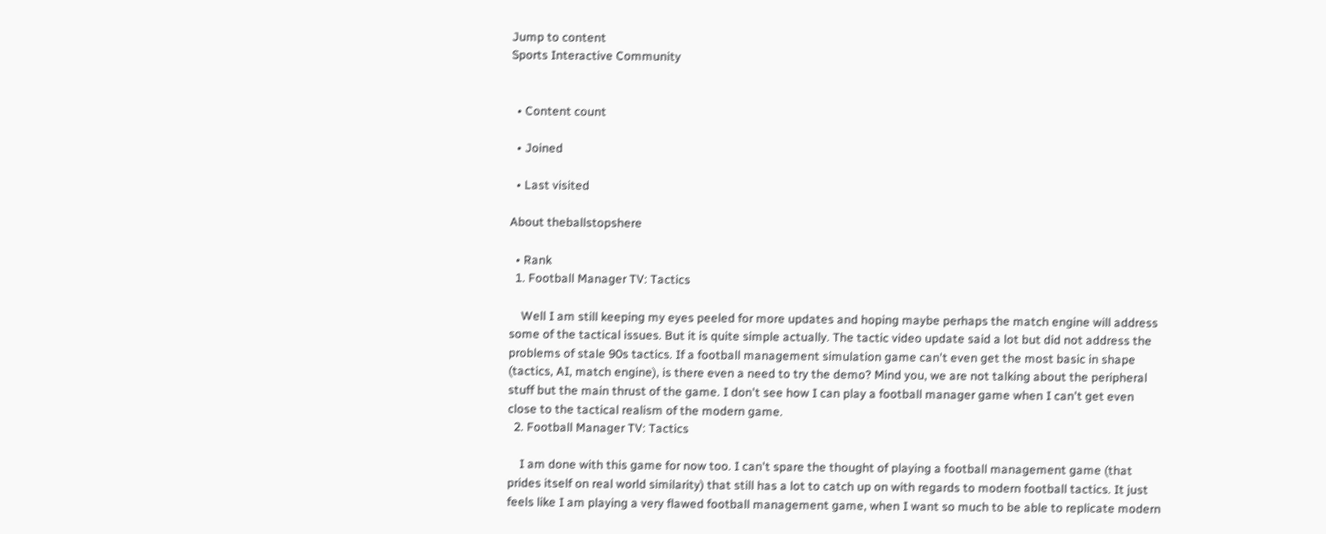Jump to content
Sports Interactive Community


  • Content count

  • Joined

  • Last visited

About theballstopshere

  • Rank
  1. Football Manager TV: Tactics

    Well I am still keeping my eyes peeled for more updates and hoping maybe perhaps the match engine will address some of the tactical issues. But it is quite simple actually. The tactic video update said a lot but did not address the problems of stale 90s tactics. If a football management simulation game can't even get the most basic in shape (tactics, AI, match engine), is there even a need to try the demo? Mind you, we are not talking about the peripheral stuff but the main thrust of the game. I don't see how I can play a football manager game when I can't get even close to the tactical realism of the modern game.
  2. Football Manager TV: Tactics

    I am done with this game for now too. I can't spare the thought of playing a football management game (that prides itself on real world similarity) that still has a lot to catch up on with regards to modern football tactics. It just feels like I am playing a very flawed football management game, when I want so much to be able to replicate modern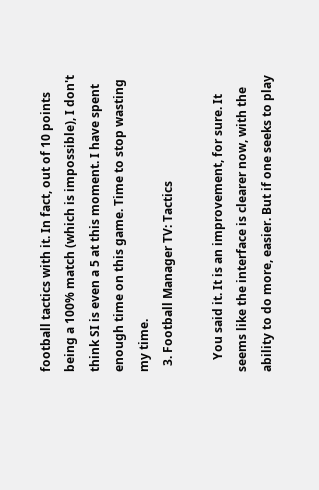football tactics with it. In fact, out of 10 points being a 100% match (which is impossible), I don't think SI is even a 5 at this moment. I have spent enough time on this game. Time to stop wasting my time.
  3. Football Manager TV: Tactics

    You said it. It is an improvement, for sure. It seems like the interface is clearer now, with the ability to do more, easier. But if one seeks to play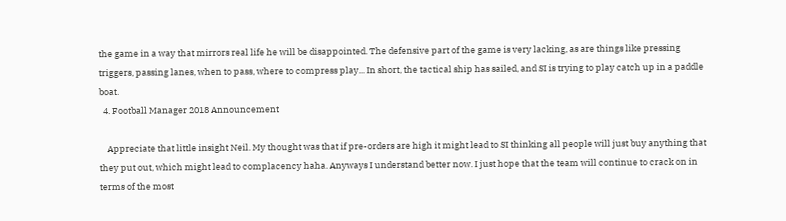the game in a way that mirrors real life he will be disappointed. The defensive part of the game is very lacking, as are things like pressing triggers, passing lanes, when to pass, where to compress play... In short, the tactical ship has sailed, and SI is trying to play catch up in a paddle boat.
  4. Football Manager 2018 Announcement

    Appreciate that little insight Neil. My thought was that if pre-orders are high it might lead to SI thinking all people will just buy anything that they put out, which might lead to complacency haha. Anyways I understand better now. I just hope that the team will continue to crack on in terms of the most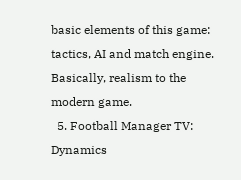basic elements of this game: tactics, AI and match engine. Basically, realism to the modern game.
  5. Football Manager TV: Dynamics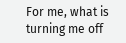For me, what is turning me off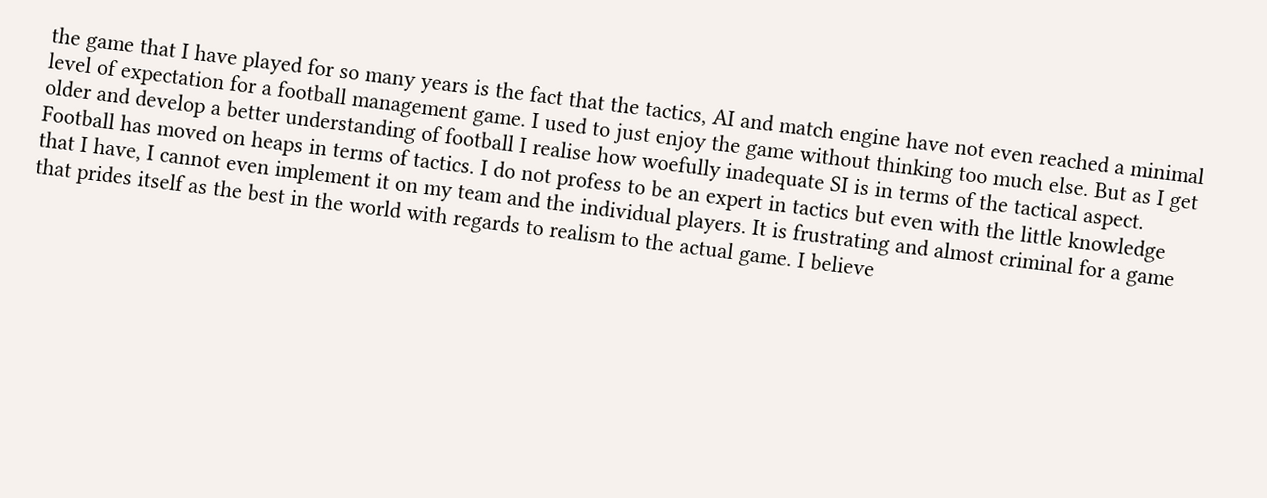the game that I have played for so many years is the fact that the tactics, AI and match engine have not even reached a minimal level of expectation for a football management game. I used to just enjoy the game without thinking too much else. But as I get older and develop a better understanding of football I realise how woefully inadequate SI is in terms of the tactical aspect. Football has moved on heaps in terms of tactics. I do not profess to be an expert in tactics but even with the little knowledge that I have, I cannot even implement it on my team and the individual players. It is frustrating and almost criminal for a game that prides itself as the best in the world with regards to realism to the actual game. I believe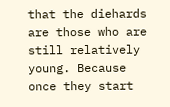that the diehards are those who are still relatively young. Because once they start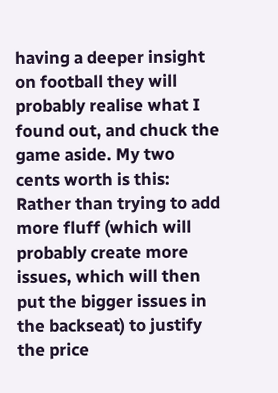having a deeper insight on football they will probably realise what I found out, and chuck the game aside. My two cents worth is this: Rather than trying to add more fluff (which will probably create more issues, which will then put the bigger issues in the backseat) to justify the price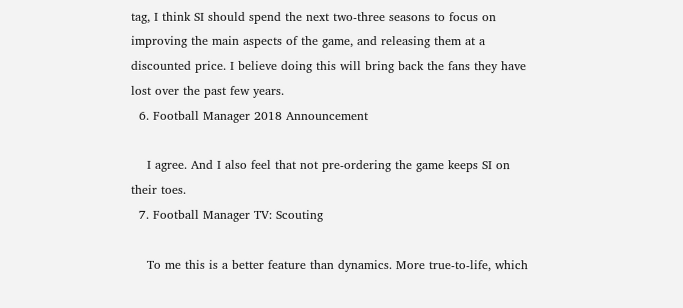tag, I think SI should spend the next two-three seasons to focus on improving the main aspects of the game, and releasing them at a discounted price. I believe doing this will bring back the fans they have lost over the past few years.
  6. Football Manager 2018 Announcement

    I agree. And I also feel that not pre-ordering the game keeps SI on their toes.
  7. Football Manager TV: Scouting

    To me this is a better feature than dynamics. More true-to-life, which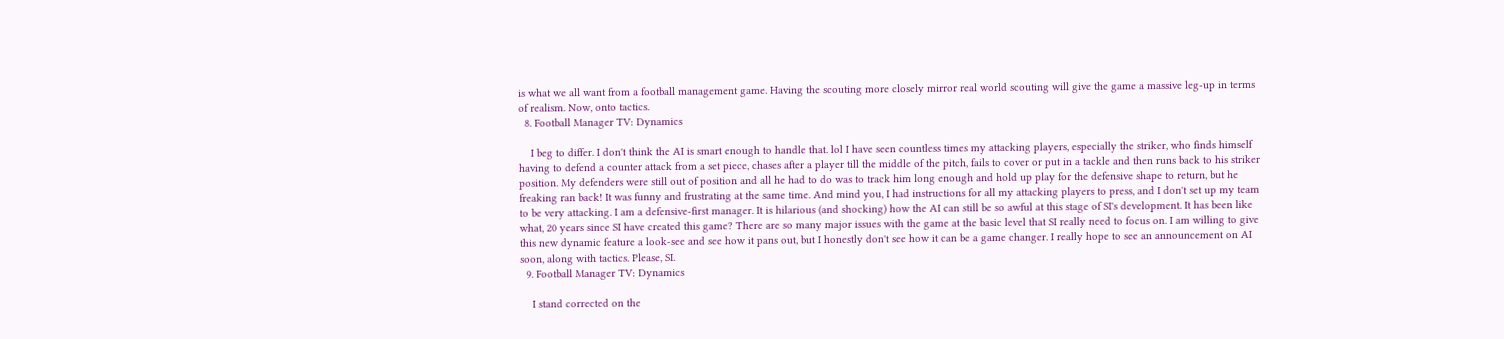is what we all want from a football management game. Having the scouting more closely mirror real world scouting will give the game a massive leg-up in terms of realism. Now, onto tactics.
  8. Football Manager TV: Dynamics

    I beg to differ. I don't think the AI is smart enough to handle that. lol I have seen countless times my attacking players, especially the striker, who finds himself having to defend a counter attack from a set piece, chases after a player till the middle of the pitch, fails to cover or put in a tackle and then runs back to his striker position. My defenders were still out of position and all he had to do was to track him long enough and hold up play for the defensive shape to return, but he freaking ran back! It was funny and frustrating at the same time. And mind you, I had instructions for all my attacking players to press, and I don't set up my team to be very attacking. I am a defensive-first manager. It is hilarious (and shocking) how the AI can still be so awful at this stage of SI's development. It has been like what, 20 years since SI have created this game? There are so many major issues with the game at the basic level that SI really need to focus on. I am willing to give this new dynamic feature a look-see and see how it pans out, but I honestly don't see how it can be a game changer. I really hope to see an announcement on AI soon, along with tactics. Please, SI.
  9. Football Manager TV: Dynamics

    I stand corrected on the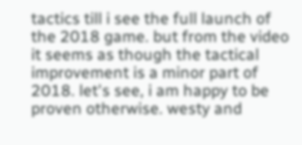tactics till i see the full launch of the 2018 game. but from the video it seems as though the tactical improvement is a minor part of 2018. let's see, i am happy to be proven otherwise. westy and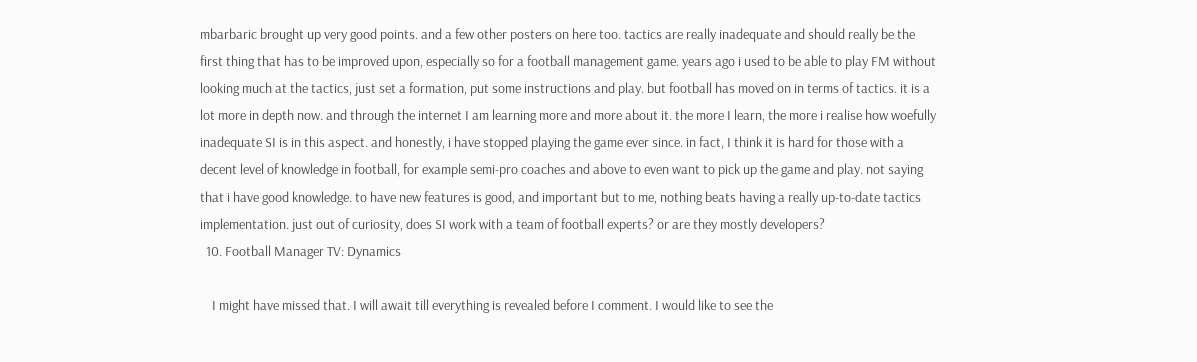mbarbaric brought up very good points. and a few other posters on here too. tactics are really inadequate and should really be the first thing that has to be improved upon, especially so for a football management game. years ago i used to be able to play FM without looking much at the tactics, just set a formation, put some instructions and play. but football has moved on in terms of tactics. it is a lot more in depth now. and through the internet I am learning more and more about it. the more I learn, the more i realise how woefully inadequate SI is in this aspect. and honestly, i have stopped playing the game ever since. in fact, I think it is hard for those with a decent level of knowledge in football, for example semi-pro coaches and above to even want to pick up the game and play. not saying that i have good knowledge. to have new features is good, and important but to me, nothing beats having a really up-to-date tactics implementation. just out of curiosity, does SI work with a team of football experts? or are they mostly developers?
  10. Football Manager TV: Dynamics

    I might have missed that. I will await till everything is revealed before I comment. I would like to see the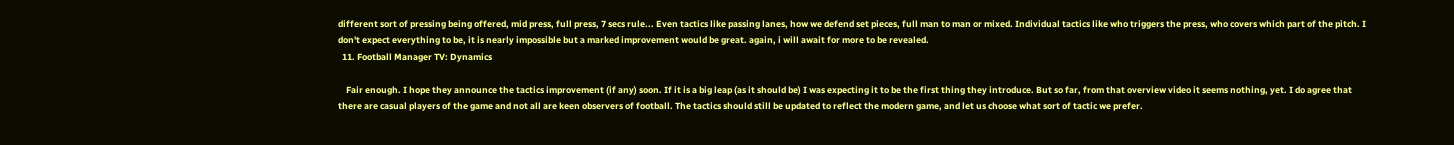different sort of pressing being offered, mid press, full press, 7 secs rule... Even tactics like passing lanes, how we defend set pieces, full man to man or mixed. Individual tactics like who triggers the press, who covers which part of the pitch. I don't expect everything to be, it is nearly impossible but a marked improvement would be great. again, i will await for more to be revealed.
  11. Football Manager TV: Dynamics

    Fair enough. I hope they announce the tactics improvement (if any) soon. If it is a big leap (as it should be) I was expecting it to be the first thing they introduce. But so far, from that overview video it seems nothing, yet. I do agree that there are casual players of the game and not all are keen observers of football. The tactics should still be updated to reflect the modern game, and let us choose what sort of tactic we prefer.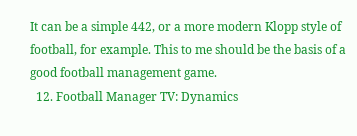It can be a simple 442, or a more modern Klopp style of football, for example. This to me should be the basis of a good football management game.
  12. Football Manager TV: Dynamics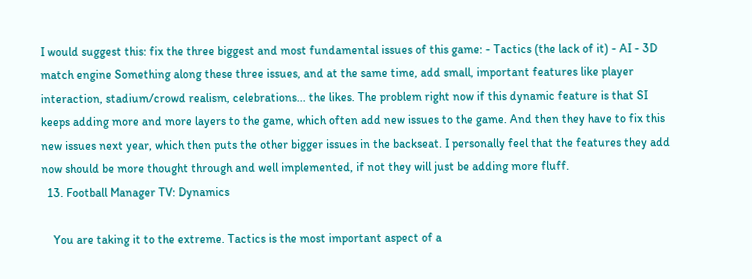I would suggest this: fix the three biggest and most fundamental issues of this game: - Tactics (the lack of it) - AI - 3D match engine Something along these three issues, and at the same time, add small, important features like player interaction, stadium/crowd realism, celebrations... the likes. The problem right now if this dynamic feature is that SI keeps adding more and more layers to the game, which often add new issues to the game. And then they have to fix this new issues next year, which then puts the other bigger issues in the backseat. I personally feel that the features they add now should be more thought through and well implemented, if not they will just be adding more fluff.
  13. Football Manager TV: Dynamics

    You are taking it to the extreme. Tactics is the most important aspect of a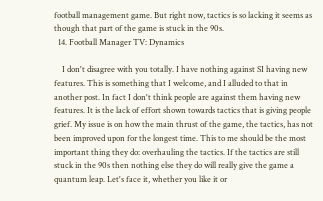football management game. But right now, tactics is so lacking it seems as though that part of the game is stuck in the 90s.
  14. Football Manager TV: Dynamics

    I don't disagree with you totally. I have nothing against SI having new features. This is something that I welcome, and I alluded to that in another post. In fact I don't think people are against them having new features. It is the lack of effort shown towards tactics that is giving people grief. My issue is on how the main thrust of the game, the tactics, has not been improved upon for the longest time. This to me should be the most important thing they do: overhauling the tactics. If the tactics are still stuck in the 90s then nothing else they do will really give the game a quantum leap. Let's face it, whether you like it or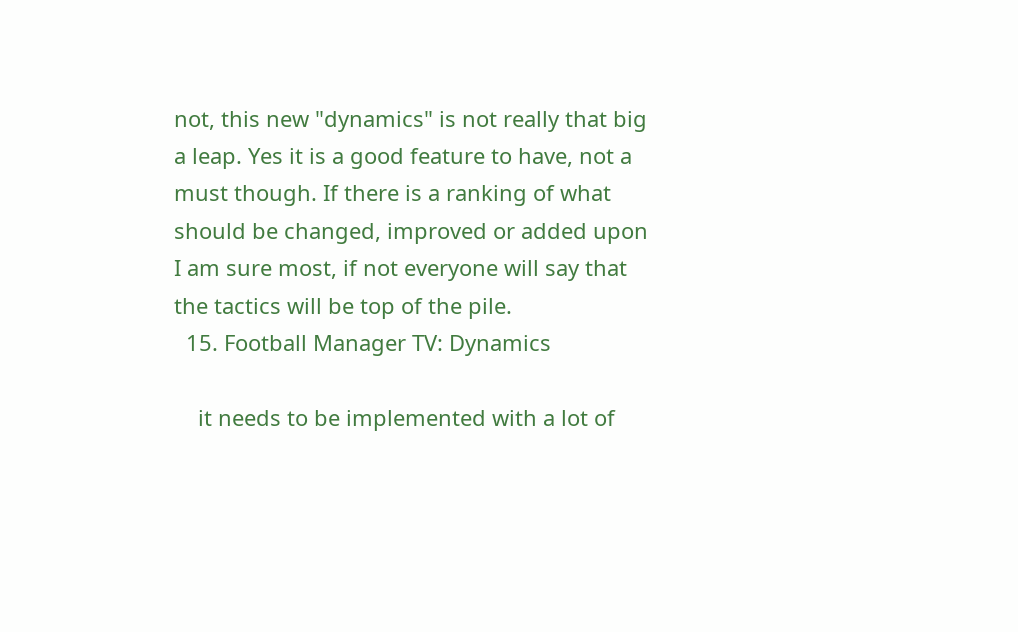not, this new "dynamics" is not really that big a leap. Yes it is a good feature to have, not a must though. If there is a ranking of what should be changed, improved or added upon I am sure most, if not everyone will say that the tactics will be top of the pile.
  15. Football Manager TV: Dynamics

    it needs to be implemented with a lot of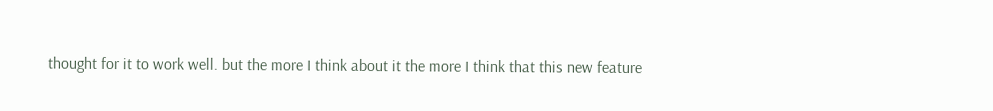thought for it to work well. but the more I think about it the more I think that this new feature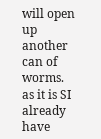will open up another can of worms. as it is SI already have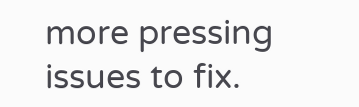more pressing issues to fix.